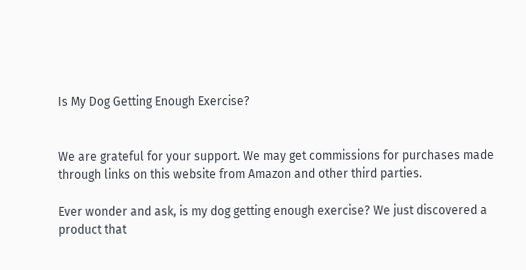Is My Dog Getting Enough Exercise?


We are grateful for your support. We may get commissions for purchases made through links on this website from Amazon and other third parties.

Ever wonder and ask, is my dog getting enough exercise? We just discovered a product that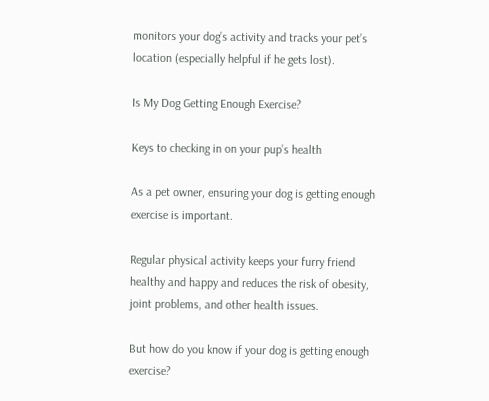monitors your dog’s activity and tracks your pet’s location (especially helpful if he gets lost).

Is My Dog Getting Enough Exercise?

Keys to checking in on your pup’s health

As a pet owner, ensuring your dog is getting enough exercise is important.

Regular physical activity keeps your furry friend healthy and happy and reduces the risk of obesity, joint problems, and other health issues.

But how do you know if your dog is getting enough exercise?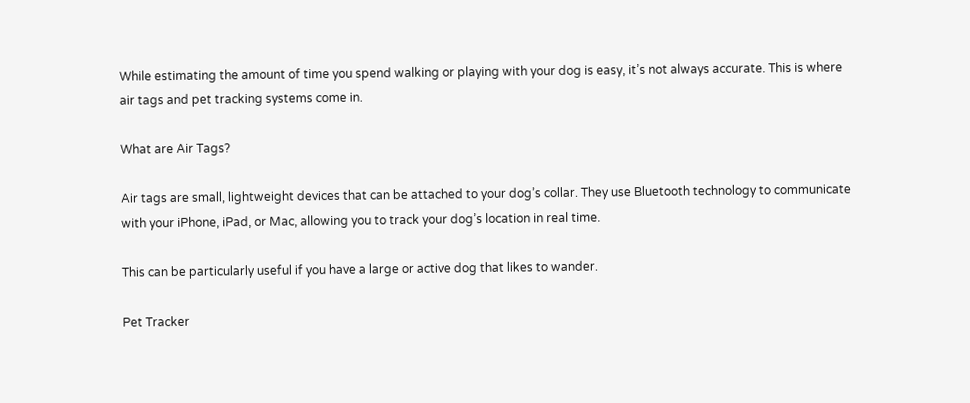While estimating the amount of time you spend walking or playing with your dog is easy, it’s not always accurate. This is where air tags and pet tracking systems come in.

What are Air Tags?

Air tags are small, lightweight devices that can be attached to your dog’s collar. They use Bluetooth technology to communicate with your iPhone, iPad, or Mac, allowing you to track your dog’s location in real time.

This can be particularly useful if you have a large or active dog that likes to wander.

Pet Tracker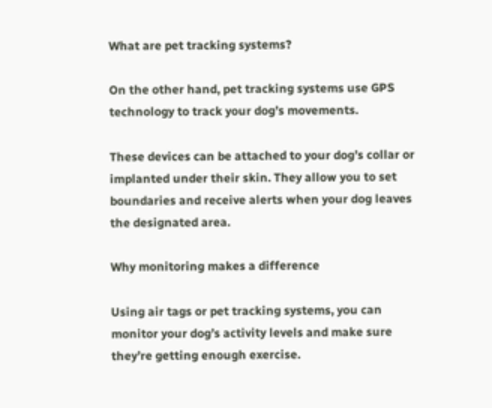What are pet tracking systems?

On the other hand, pet tracking systems use GPS technology to track your dog’s movements.

These devices can be attached to your dog’s collar or implanted under their skin. They allow you to set boundaries and receive alerts when your dog leaves the designated area.

Why monitoring makes a difference

Using air tags or pet tracking systems, you can monitor your dog’s activity levels and make sure they’re getting enough exercise.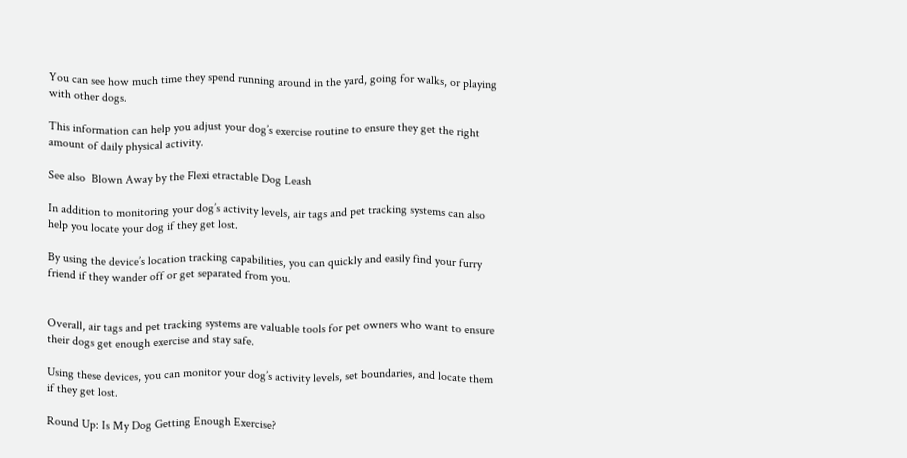You can see how much time they spend running around in the yard, going for walks, or playing with other dogs.

This information can help you adjust your dog’s exercise routine to ensure they get the right amount of daily physical activity.

See also  Blown Away by the Flexi etractable Dog Leash

In addition to monitoring your dog’s activity levels, air tags and pet tracking systems can also help you locate your dog if they get lost.

By using the device’s location tracking capabilities, you can quickly and easily find your furry friend if they wander off or get separated from you.


Overall, air tags and pet tracking systems are valuable tools for pet owners who want to ensure their dogs get enough exercise and stay safe.

Using these devices, you can monitor your dog’s activity levels, set boundaries, and locate them if they get lost.

Round Up: Is My Dog Getting Enough Exercise?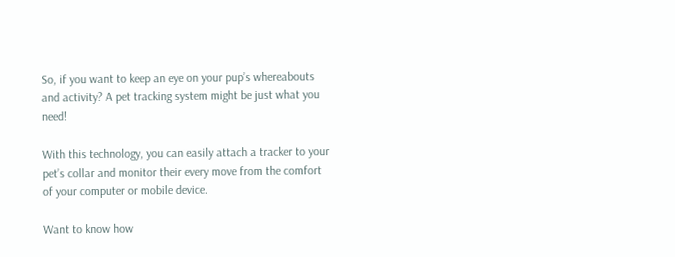So, if you want to keep an eye on your pup’s whereabouts and activity? A pet tracking system might be just what you need!

With this technology, you can easily attach a tracker to your pet’s collar and monitor their every move from the comfort of your computer or mobile device.

Want to know how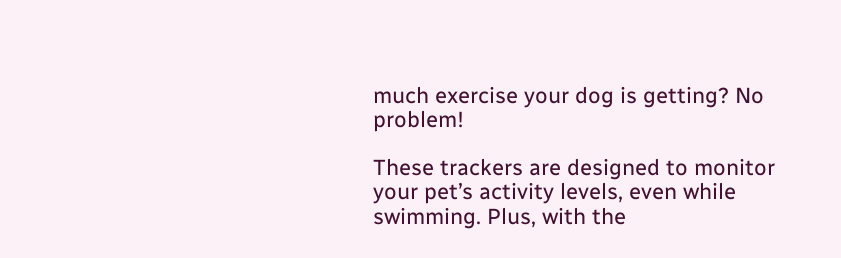much exercise your dog is getting? No problem!

These trackers are designed to monitor your pet’s activity levels, even while swimming. Plus, with the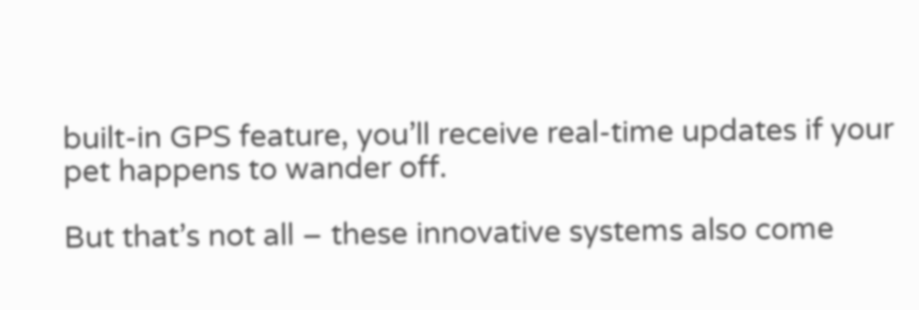built-in GPS feature, you’ll receive real-time updates if your pet happens to wander off.

But that’s not all – these innovative systems also come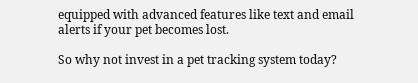equipped with advanced features like text and email alerts if your pet becomes lost.

So why not invest in a pet tracking system today?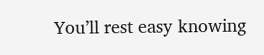You’ll rest easy knowing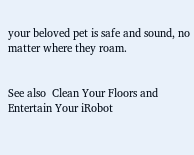your beloved pet is safe and sound, no matter where they roam.


See also  Clean Your Floors and Entertain Your iRobot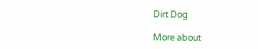Dirt Dog

More about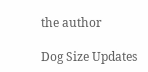the author

Dog Size Updates